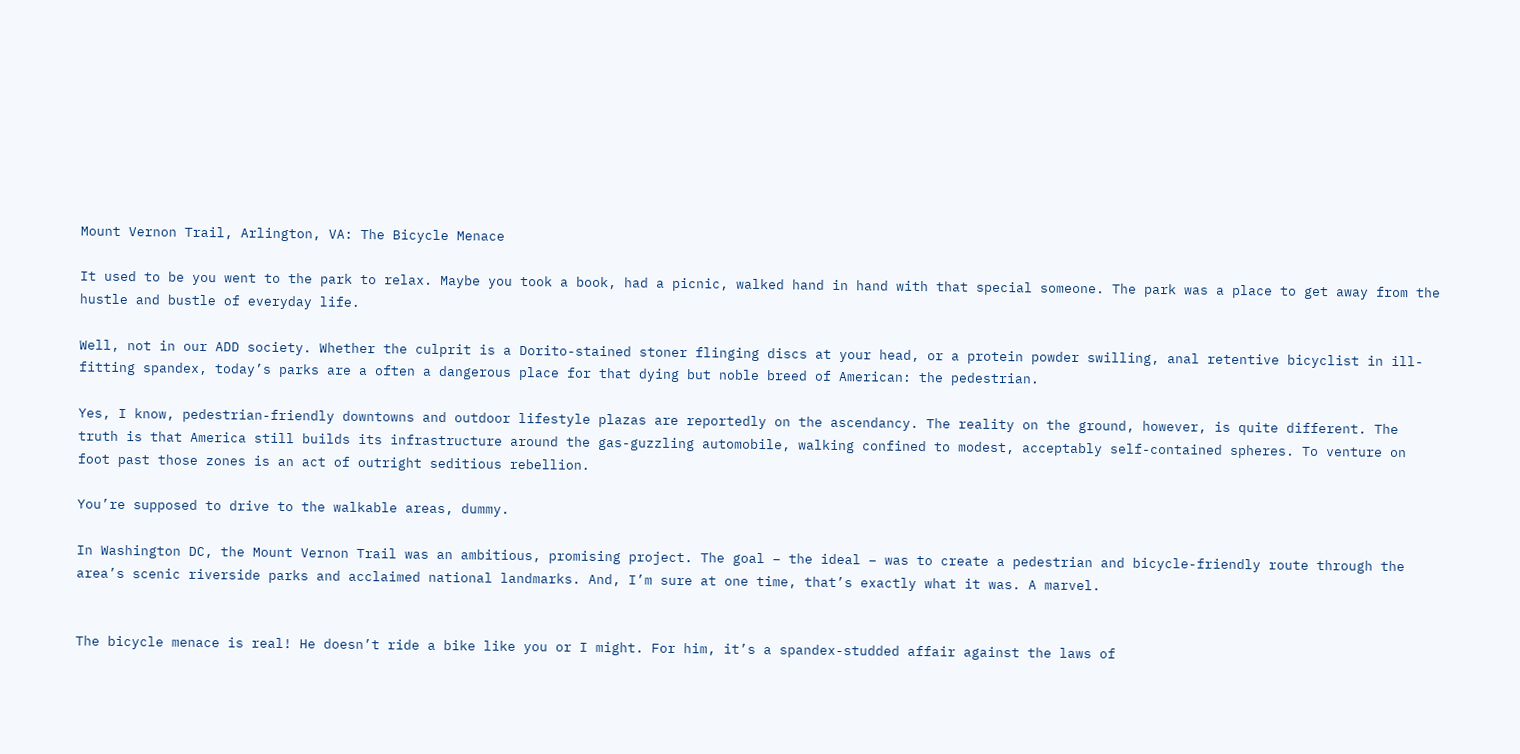Mount Vernon Trail, Arlington, VA: The Bicycle Menace

It used to be you went to the park to relax. Maybe you took a book, had a picnic, walked hand in hand with that special someone. The park was a place to get away from the hustle and bustle of everyday life.

Well, not in our ADD society. Whether the culprit is a Dorito-stained stoner flinging discs at your head, or a protein powder swilling, anal retentive bicyclist in ill-fitting spandex, today’s parks are a often a dangerous place for that dying but noble breed of American: the pedestrian.

Yes, I know, pedestrian-friendly downtowns and outdoor lifestyle plazas are reportedly on the ascendancy. The reality on the ground, however, is quite different. The truth is that America still builds its infrastructure around the gas-guzzling automobile, walking confined to modest, acceptably self-contained spheres. To venture on foot past those zones is an act of outright seditious rebellion.

You’re supposed to drive to the walkable areas, dummy.

In Washington DC, the Mount Vernon Trail was an ambitious, promising project. The goal – the ideal – was to create a pedestrian and bicycle-friendly route through the area’s scenic riverside parks and acclaimed national landmarks. And, I’m sure at one time, that’s exactly what it was. A marvel.


The bicycle menace is real! He doesn’t ride a bike like you or I might. For him, it’s a spandex-studded affair against the laws of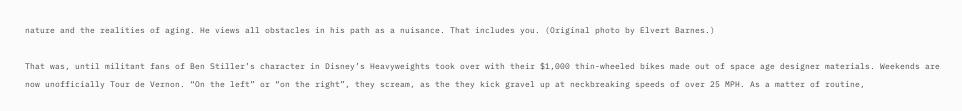nature and the realities of aging. He views all obstacles in his path as a nuisance. That includes you. (Original photo by Elvert Barnes.)

That was, until militant fans of Ben Stiller’s character in Disney’s Heavyweights took over with their $1,000 thin-wheeled bikes made out of space age designer materials. Weekends are now unofficially Tour de Vernon. “On the left” or “on the right”, they scream, as the they kick gravel up at neckbreaking speeds of over 25 MPH. As a matter of routine,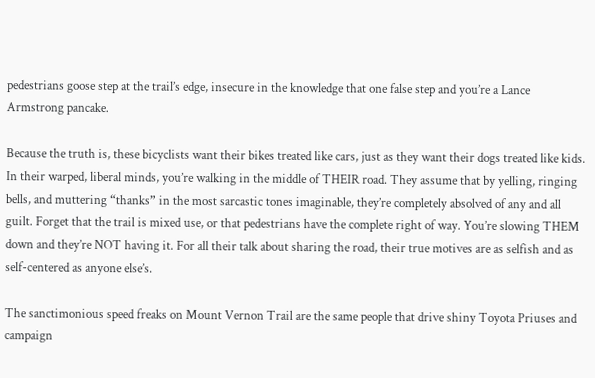pedestrians goose step at the trail’s edge, insecure in the knowledge that one false step and you’re a Lance Armstrong pancake.

Because the truth is, these bicyclists want their bikes treated like cars, just as they want their dogs treated like kids. In their warped, liberal minds, you’re walking in the middle of THEIR road. They assume that by yelling, ringing bells, and muttering “thanks” in the most sarcastic tones imaginable, they’re completely absolved of any and all guilt. Forget that the trail is mixed use, or that pedestrians have the complete right of way. You’re slowing THEM down and they’re NOT having it. For all their talk about sharing the road, their true motives are as selfish and as self-centered as anyone else’s.

The sanctimonious speed freaks on Mount Vernon Trail are the same people that drive shiny Toyota Priuses and campaign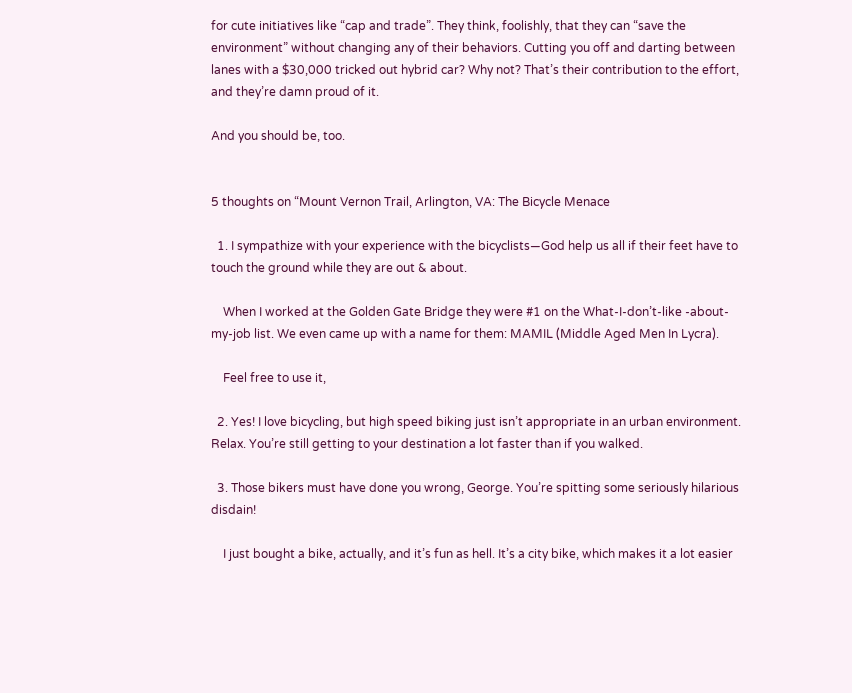for cute initiatives like “cap and trade”. They think, foolishly, that they can “save the environment” without changing any of their behaviors. Cutting you off and darting between lanes with a $30,000 tricked out hybrid car? Why not? That’s their contribution to the effort, and they’re damn proud of it.

And you should be, too.


5 thoughts on “Mount Vernon Trail, Arlington, VA: The Bicycle Menace

  1. I sympathize with your experience with the bicyclists—God help us all if their feet have to touch the ground while they are out & about.

    When I worked at the Golden Gate Bridge they were #1 on the What-I-don’t-like -about-my-job list. We even came up with a name for them: MAMIL (Middle Aged Men In Lycra).

    Feel free to use it,

  2. Yes! I love bicycling, but high speed biking just isn’t appropriate in an urban environment. Relax. You’re still getting to your destination a lot faster than if you walked.

  3. Those bikers must have done you wrong, George. You’re spitting some seriously hilarious disdain!

    I just bought a bike, actually, and it’s fun as hell. It’s a city bike, which makes it a lot easier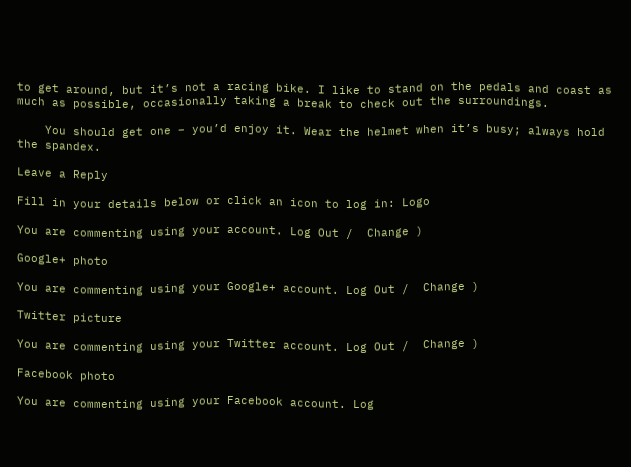to get around, but it’s not a racing bike. I like to stand on the pedals and coast as much as possible, occasionally taking a break to check out the surroundings.

    You should get one – you’d enjoy it. Wear the helmet when it’s busy; always hold the spandex.

Leave a Reply

Fill in your details below or click an icon to log in: Logo

You are commenting using your account. Log Out /  Change )

Google+ photo

You are commenting using your Google+ account. Log Out /  Change )

Twitter picture

You are commenting using your Twitter account. Log Out /  Change )

Facebook photo

You are commenting using your Facebook account. Log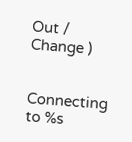Out /  Change )


Connecting to %s